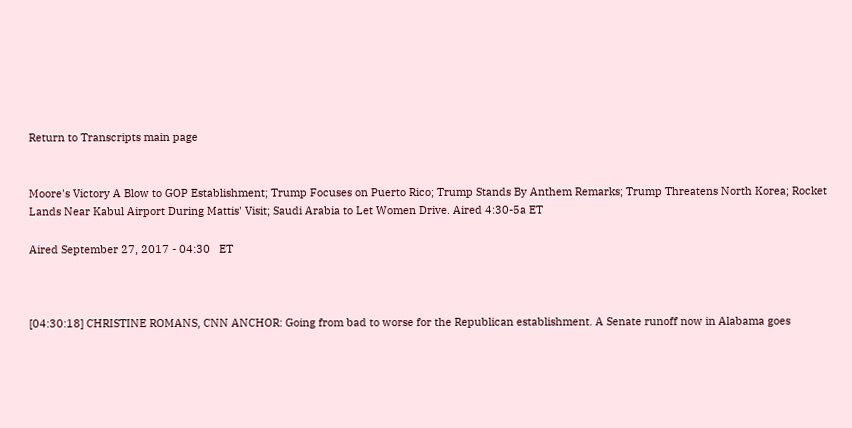Return to Transcripts main page


Moore's Victory A Blow to GOP Establishment; Trump Focuses on Puerto Rico; Trump Stands By Anthem Remarks; Trump Threatens North Korea; Rocket Lands Near Kabul Airport During Mattis' Visit; Saudi Arabia to Let Women Drive. Aired 4:30-5a ET

Aired September 27, 2017 - 04:30   ET



[04:30:18] CHRISTINE ROMANS, CNN ANCHOR: Going from bad to worse for the Republican establishment. A Senate runoff now in Alabama goes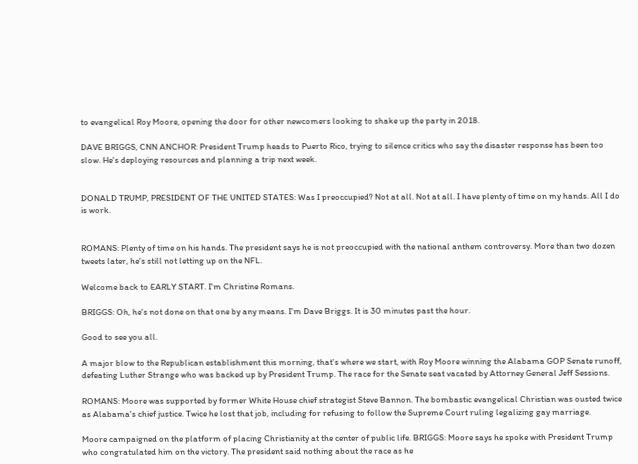to evangelical Roy Moore, opening the door for other newcomers looking to shake up the party in 2018.

DAVE BRIGGS, CNN ANCHOR: President Trump heads to Puerto Rico, trying to silence critics who say the disaster response has been too slow. He's deploying resources and planning a trip next week.


DONALD TRUMP, PRESIDENT OF THE UNITED STATES: Was I preoccupied? Not at all. Not at all. I have plenty of time on my hands. All I do is work.


ROMANS: Plenty of time on his hands. The president says he is not preoccupied with the national anthem controversy. More than two dozen tweets later, he's still not letting up on the NFL.

Welcome back to EARLY START. I'm Christine Romans.

BRIGGS: Oh, he's not done on that one by any means. I'm Dave Briggs. It is 30 minutes past the hour.

Good to see you all.

A major blow to the Republican establishment this morning, that's where we start, with Roy Moore winning the Alabama GOP Senate runoff, defeating Luther Strange who was backed up by President Trump. The race for the Senate seat vacated by Attorney General Jeff Sessions.

ROMANS: Moore was supported by former White House chief strategist Steve Bannon. The bombastic evangelical Christian was ousted twice as Alabama's chief justice. Twice he lost that job, including for refusing to follow the Supreme Court ruling legalizing gay marriage.

Moore campaigned on the platform of placing Christianity at the center of public life. BRIGGS: Moore says he spoke with President Trump who congratulated him on the victory. The president said nothing about the race as he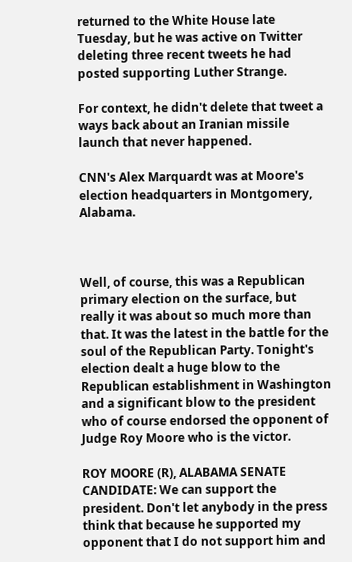returned to the White House late Tuesday, but he was active on Twitter deleting three recent tweets he had posted supporting Luther Strange.

For context, he didn't delete that tweet a ways back about an Iranian missile launch that never happened.

CNN's Alex Marquardt was at Moore's election headquarters in Montgomery, Alabama.



Well, of course, this was a Republican primary election on the surface, but really it was about so much more than that. It was the latest in the battle for the soul of the Republican Party. Tonight's election dealt a huge blow to the Republican establishment in Washington and a significant blow to the president who of course endorsed the opponent of Judge Roy Moore who is the victor.

ROY MOORE (R), ALABAMA SENATE CANDIDATE: We can support the president. Don't let anybody in the press think that because he supported my opponent that I do not support him and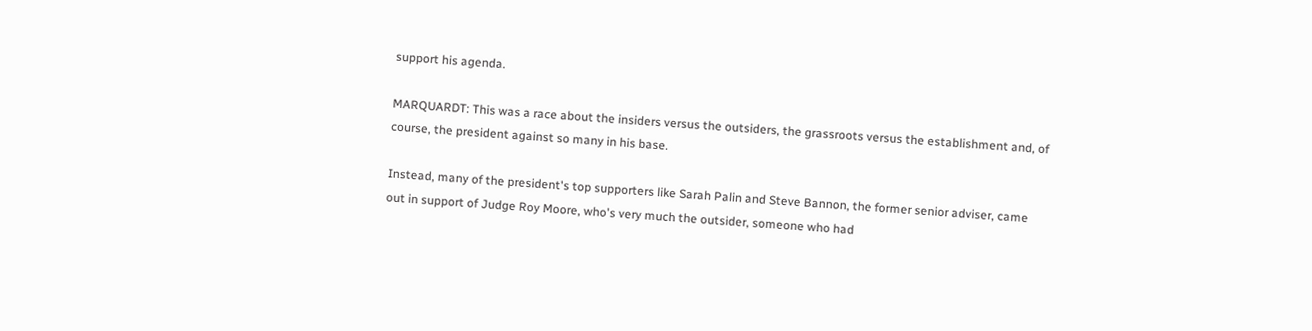support his agenda.

MARQUARDT: This was a race about the insiders versus the outsiders, the grassroots versus the establishment and, of course, the president against so many in his base.

Instead, many of the president's top supporters like Sarah Palin and Steve Bannon, the former senior adviser, came out in support of Judge Roy Moore, who's very much the outsider, someone who had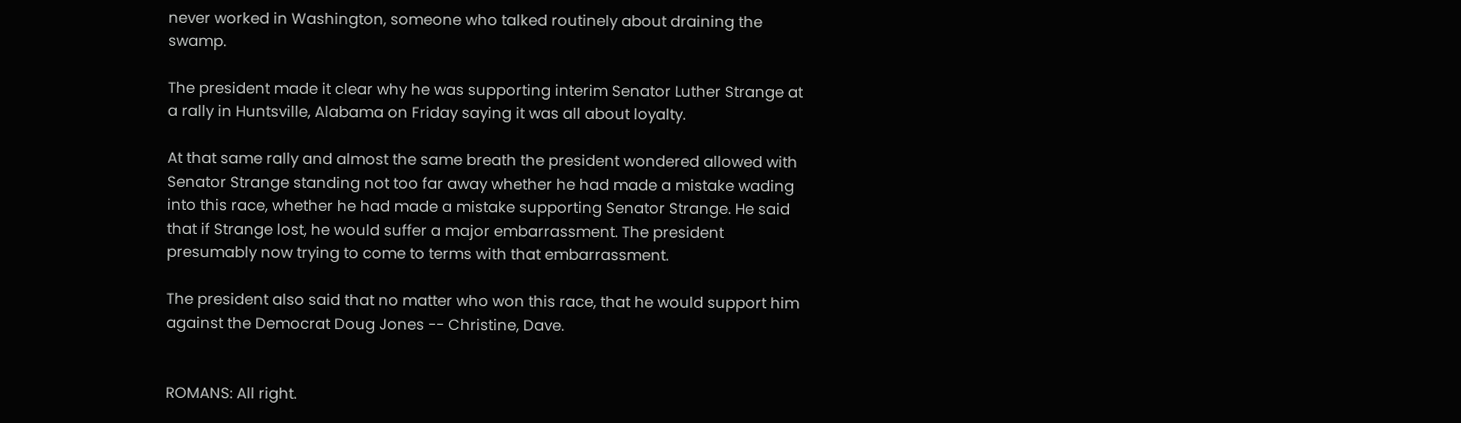never worked in Washington, someone who talked routinely about draining the swamp.

The president made it clear why he was supporting interim Senator Luther Strange at a rally in Huntsville, Alabama on Friday saying it was all about loyalty.

At that same rally and almost the same breath the president wondered allowed with Senator Strange standing not too far away whether he had made a mistake wading into this race, whether he had made a mistake supporting Senator Strange. He said that if Strange lost, he would suffer a major embarrassment. The president presumably now trying to come to terms with that embarrassment.

The president also said that no matter who won this race, that he would support him against the Democrat Doug Jones -- Christine, Dave.


ROMANS: All right.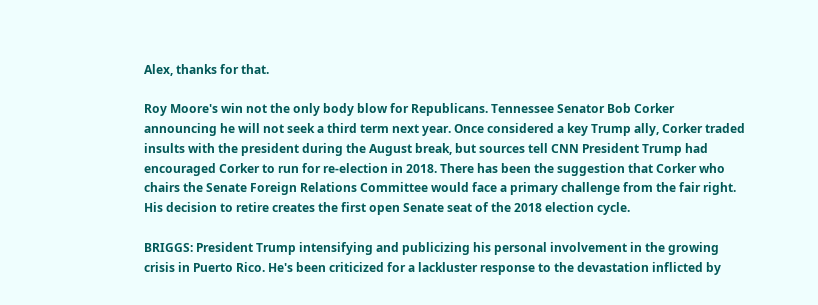Alex, thanks for that.

Roy Moore's win not the only body blow for Republicans. Tennessee Senator Bob Corker announcing he will not seek a third term next year. Once considered a key Trump ally, Corker traded insults with the president during the August break, but sources tell CNN President Trump had encouraged Corker to run for re-election in 2018. There has been the suggestion that Corker who chairs the Senate Foreign Relations Committee would face a primary challenge from the fair right. His decision to retire creates the first open Senate seat of the 2018 election cycle.

BRIGGS: President Trump intensifying and publicizing his personal involvement in the growing crisis in Puerto Rico. He's been criticized for a lackluster response to the devastation inflicted by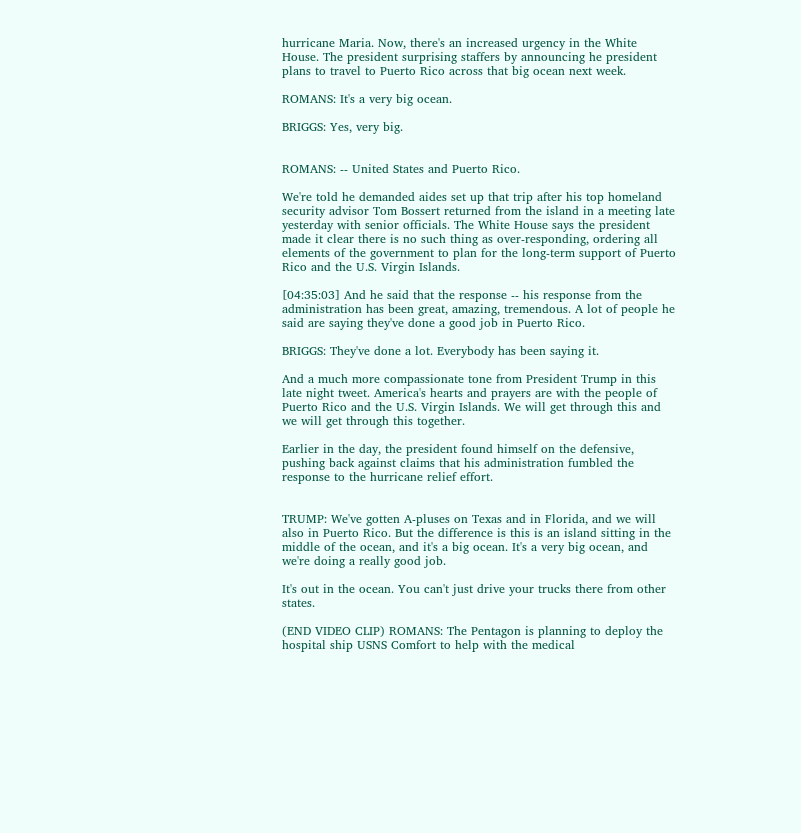hurricane Maria. Now, there's an increased urgency in the White House. The president surprising staffers by announcing he president plans to travel to Puerto Rico across that big ocean next week.

ROMANS: It's a very big ocean.

BRIGGS: Yes, very big.


ROMANS: -- United States and Puerto Rico.

We're told he demanded aides set up that trip after his top homeland security advisor Tom Bossert returned from the island in a meeting late yesterday with senior officials. The White House says the president made it clear there is no such thing as over-responding, ordering all elements of the government to plan for the long-term support of Puerto Rico and the U.S. Virgin Islands.

[04:35:03] And he said that the response -- his response from the administration has been great, amazing, tremendous. A lot of people he said are saying they've done a good job in Puerto Rico.

BRIGGS: They've done a lot. Everybody has been saying it.

And a much more compassionate tone from President Trump in this late night tweet. America's hearts and prayers are with the people of Puerto Rico and the U.S. Virgin Islands. We will get through this and we will get through this together.

Earlier in the day, the president found himself on the defensive, pushing back against claims that his administration fumbled the response to the hurricane relief effort.


TRUMP: We've gotten A-pluses on Texas and in Florida, and we will also in Puerto Rico. But the difference is this is an island sitting in the middle of the ocean, and it's a big ocean. It's a very big ocean, and we're doing a really good job.

It's out in the ocean. You can't just drive your trucks there from other states.

(END VIDEO CLIP) ROMANS: The Pentagon is planning to deploy the hospital ship USNS Comfort to help with the medical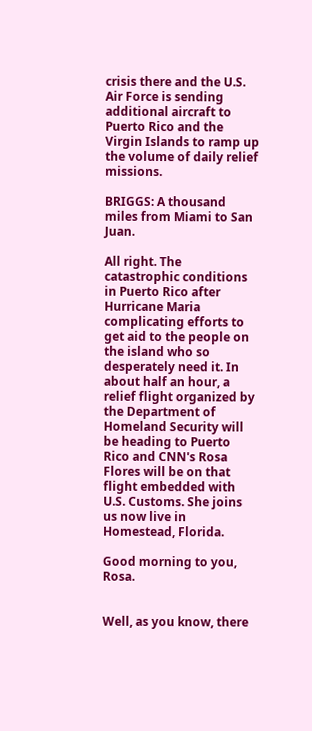crisis there and the U.S. Air Force is sending additional aircraft to Puerto Rico and the Virgin Islands to ramp up the volume of daily relief missions.

BRIGGS: A thousand miles from Miami to San Juan.

All right. The catastrophic conditions in Puerto Rico after Hurricane Maria complicating efforts to get aid to the people on the island who so desperately need it. In about half an hour, a relief flight organized by the Department of Homeland Security will be heading to Puerto Rico and CNN's Rosa Flores will be on that flight embedded with U.S. Customs. She joins us now live in Homestead, Florida.

Good morning to you, Rosa.


Well, as you know, there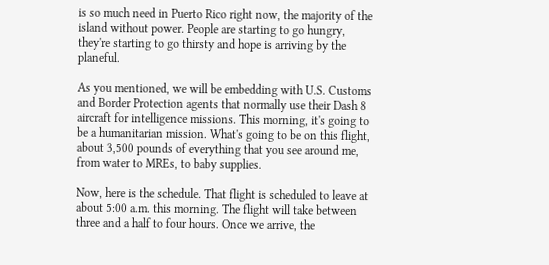is so much need in Puerto Rico right now, the majority of the island without power. People are starting to go hungry, they're starting to go thirsty and hope is arriving by the planeful.

As you mentioned, we will be embedding with U.S. Customs and Border Protection agents that normally use their Dash 8 aircraft for intelligence missions. This morning, it's going to be a humanitarian mission. What's going to be on this flight, about 3,500 pounds of everything that you see around me, from water to MREs, to baby supplies.

Now, here is the schedule. That flight is scheduled to leave at about 5:00 a.m. this morning. The flight will take between three and a half to four hours. Once we arrive, the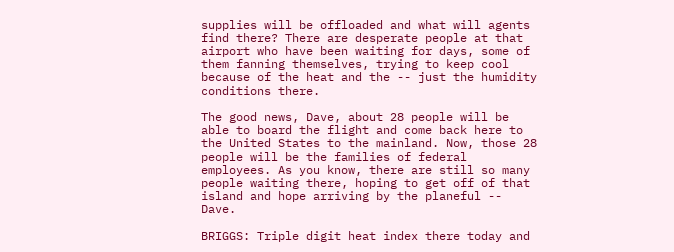supplies will be offloaded and what will agents find there? There are desperate people at that airport who have been waiting for days, some of them fanning themselves, trying to keep cool because of the heat and the -- just the humidity conditions there.

The good news, Dave, about 28 people will be able to board the flight and come back here to the United States to the mainland. Now, those 28 people will be the families of federal employees. As you know, there are still so many people waiting there, hoping to get off of that island and hope arriving by the planeful -- Dave.

BRIGGS: Triple digit heat index there today and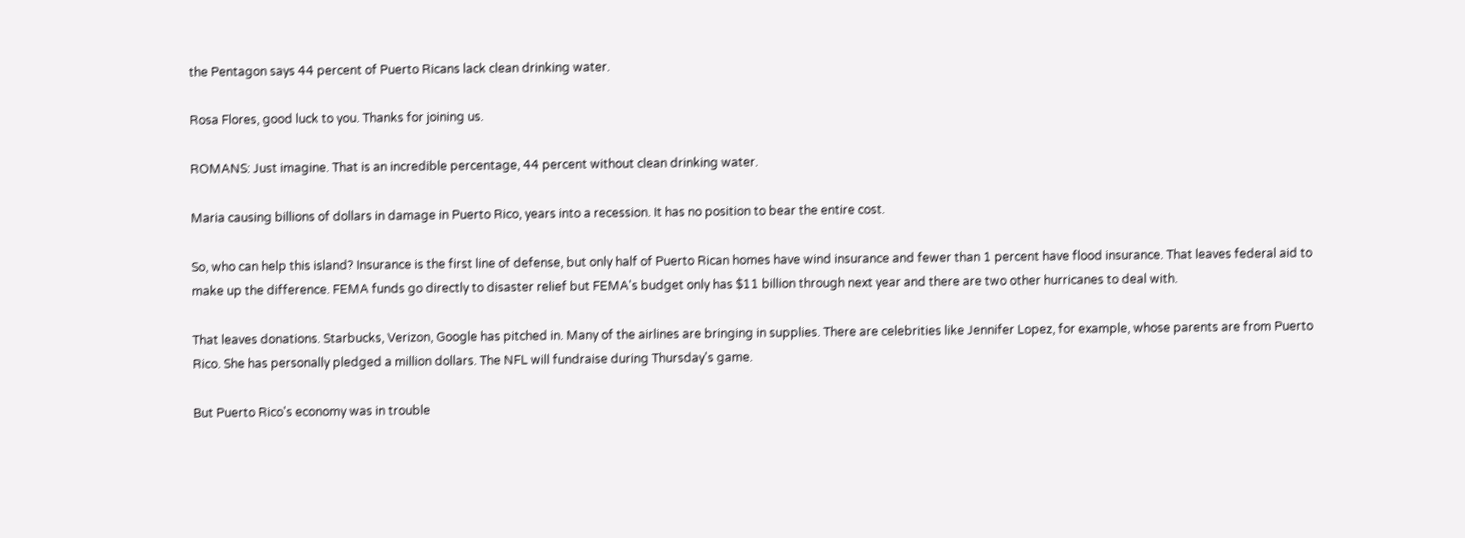the Pentagon says 44 percent of Puerto Ricans lack clean drinking water.

Rosa Flores, good luck to you. Thanks for joining us.

ROMANS: Just imagine. That is an incredible percentage, 44 percent without clean drinking water.

Maria causing billions of dollars in damage in Puerto Rico, years into a recession. It has no position to bear the entire cost.

So, who can help this island? Insurance is the first line of defense, but only half of Puerto Rican homes have wind insurance and fewer than 1 percent have flood insurance. That leaves federal aid to make up the difference. FEMA funds go directly to disaster relief but FEMA's budget only has $11 billion through next year and there are two other hurricanes to deal with.

That leaves donations. Starbucks, Verizon, Google has pitched in. Many of the airlines are bringing in supplies. There are celebrities like Jennifer Lopez, for example, whose parents are from Puerto Rico. She has personally pledged a million dollars. The NFL will fundraise during Thursday's game.

But Puerto Rico's economy was in trouble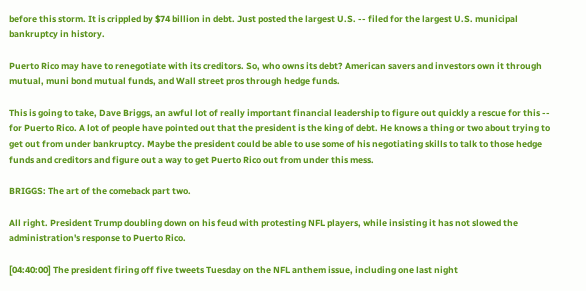before this storm. It is crippled by $74 billion in debt. Just posted the largest U.S. -- filed for the largest U.S. municipal bankruptcy in history.

Puerto Rico may have to renegotiate with its creditors. So, who owns its debt? American savers and investors own it through mutual, muni bond mutual funds, and Wall street pros through hedge funds.

This is going to take, Dave Briggs, an awful lot of really important financial leadership to figure out quickly a rescue for this -- for Puerto Rico. A lot of people have pointed out that the president is the king of debt. He knows a thing or two about trying to get out from under bankruptcy. Maybe the president could be able to use some of his negotiating skills to talk to those hedge funds and creditors and figure out a way to get Puerto Rico out from under this mess.

BRIGGS: The art of the comeback part two.

All right. President Trump doubling down on his feud with protesting NFL players, while insisting it has not slowed the administration's response to Puerto Rico.

[04:40:00] The president firing off five tweets Tuesday on the NFL anthem issue, including one last night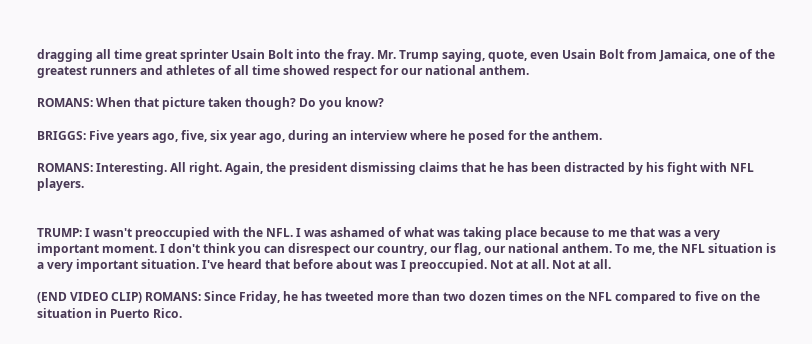dragging all time great sprinter Usain Bolt into the fray. Mr. Trump saying, quote, even Usain Bolt from Jamaica, one of the greatest runners and athletes of all time showed respect for our national anthem.

ROMANS: When that picture taken though? Do you know?

BRIGGS: Five years ago, five, six year ago, during an interview where he posed for the anthem.

ROMANS: Interesting. All right. Again, the president dismissing claims that he has been distracted by his fight with NFL players.


TRUMP: I wasn't preoccupied with the NFL. I was ashamed of what was taking place because to me that was a very important moment. I don't think you can disrespect our country, our flag, our national anthem. To me, the NFL situation is a very important situation. I've heard that before about was I preoccupied. Not at all. Not at all.

(END VIDEO CLIP) ROMANS: Since Friday, he has tweeted more than two dozen times on the NFL compared to five on the situation in Puerto Rico.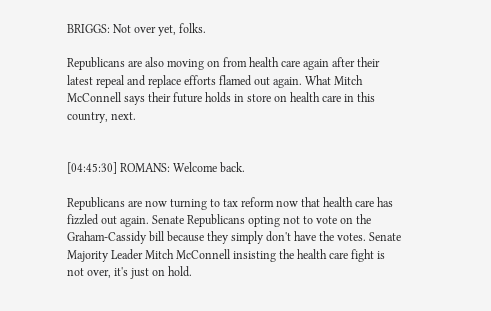BRIGGS: Not over yet, folks.

Republicans are also moving on from health care again after their latest repeal and replace efforts flamed out again. What Mitch McConnell says their future holds in store on health care in this country, next.


[04:45:30] ROMANS: Welcome back.

Republicans are now turning to tax reform now that health care has fizzled out again. Senate Republicans opting not to vote on the Graham-Cassidy bill because they simply don't have the votes. Senate Majority Leader Mitch McConnell insisting the health care fight is not over, it's just on hold.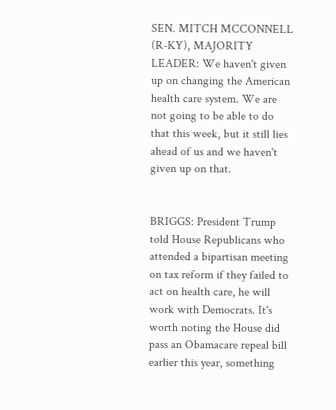SEN. MITCH MCCONNELL (R-KY), MAJORITY LEADER: We haven't given up on changing the American health care system. We are not going to be able to do that this week, but it still lies ahead of us and we haven't given up on that.


BRIGGS: President Trump told House Republicans who attended a bipartisan meeting on tax reform if they failed to act on health care, he will work with Democrats. It's worth noting the House did pass an Obamacare repeal bill earlier this year, something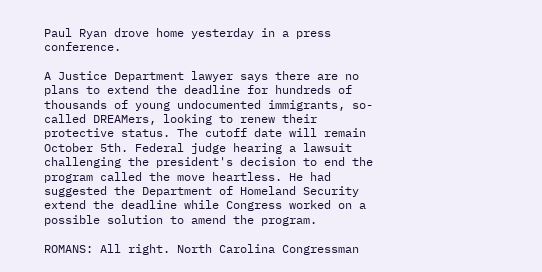Paul Ryan drove home yesterday in a press conference.

A Justice Department lawyer says there are no plans to extend the deadline for hundreds of thousands of young undocumented immigrants, so-called DREAMers, looking to renew their protective status. The cutoff date will remain October 5th. Federal judge hearing a lawsuit challenging the president's decision to end the program called the move heartless. He had suggested the Department of Homeland Security extend the deadline while Congress worked on a possible solution to amend the program.

ROMANS: All right. North Carolina Congressman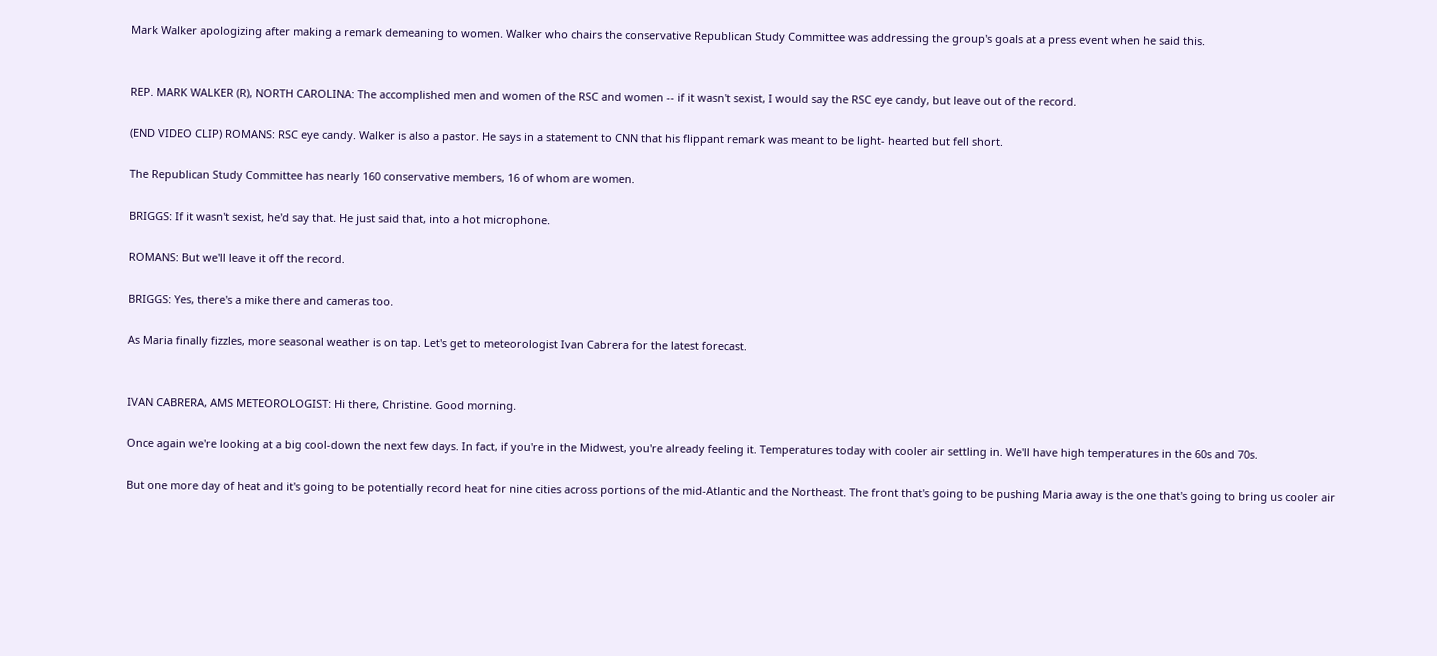Mark Walker apologizing after making a remark demeaning to women. Walker who chairs the conservative Republican Study Committee was addressing the group's goals at a press event when he said this.


REP. MARK WALKER (R), NORTH CAROLINA: The accomplished men and women of the RSC and women -- if it wasn't sexist, I would say the RSC eye candy, but leave out of the record.

(END VIDEO CLIP) ROMANS: RSC eye candy. Walker is also a pastor. He says in a statement to CNN that his flippant remark was meant to be light- hearted but fell short.

The Republican Study Committee has nearly 160 conservative members, 16 of whom are women.

BRIGGS: If it wasn't sexist, he'd say that. He just said that, into a hot microphone.

ROMANS: But we'll leave it off the record.

BRIGGS: Yes, there's a mike there and cameras too.

As Maria finally fizzles, more seasonal weather is on tap. Let's get to meteorologist Ivan Cabrera for the latest forecast.


IVAN CABRERA, AMS METEOROLOGIST: Hi there, Christine. Good morning.

Once again we're looking at a big cool-down the next few days. In fact, if you're in the Midwest, you're already feeling it. Temperatures today with cooler air settling in. We'll have high temperatures in the 60s and 70s.

But one more day of heat and it's going to be potentially record heat for nine cities across portions of the mid-Atlantic and the Northeast. The front that's going to be pushing Maria away is the one that's going to bring us cooler air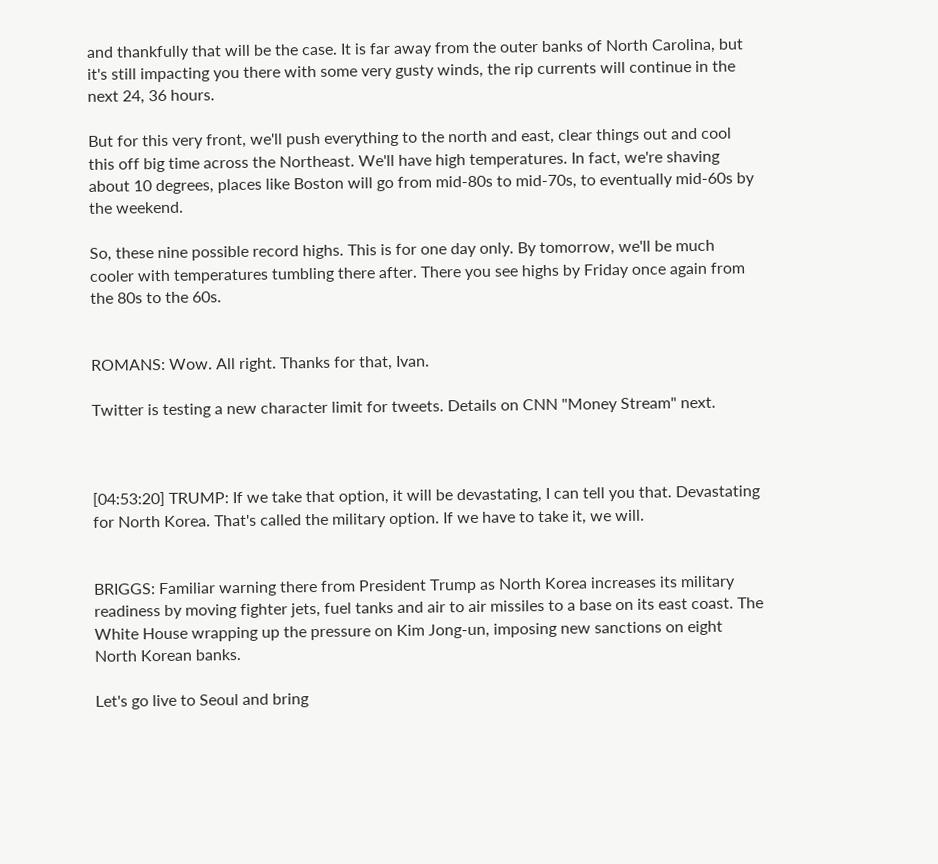and thankfully that will be the case. It is far away from the outer banks of North Carolina, but it's still impacting you there with some very gusty winds, the rip currents will continue in the next 24, 36 hours.

But for this very front, we'll push everything to the north and east, clear things out and cool this off big time across the Northeast. We'll have high temperatures. In fact, we're shaving about 10 degrees, places like Boston will go from mid-80s to mid-70s, to eventually mid-60s by the weekend.

So, these nine possible record highs. This is for one day only. By tomorrow, we'll be much cooler with temperatures tumbling there after. There you see highs by Friday once again from the 80s to the 60s.


ROMANS: Wow. All right. Thanks for that, Ivan.

Twitter is testing a new character limit for tweets. Details on CNN "Money Stream" next.



[04:53:20] TRUMP: If we take that option, it will be devastating, I can tell you that. Devastating for North Korea. That's called the military option. If we have to take it, we will.


BRIGGS: Familiar warning there from President Trump as North Korea increases its military readiness by moving fighter jets, fuel tanks and air to air missiles to a base on its east coast. The White House wrapping up the pressure on Kim Jong-un, imposing new sanctions on eight North Korean banks.

Let's go live to Seoul and bring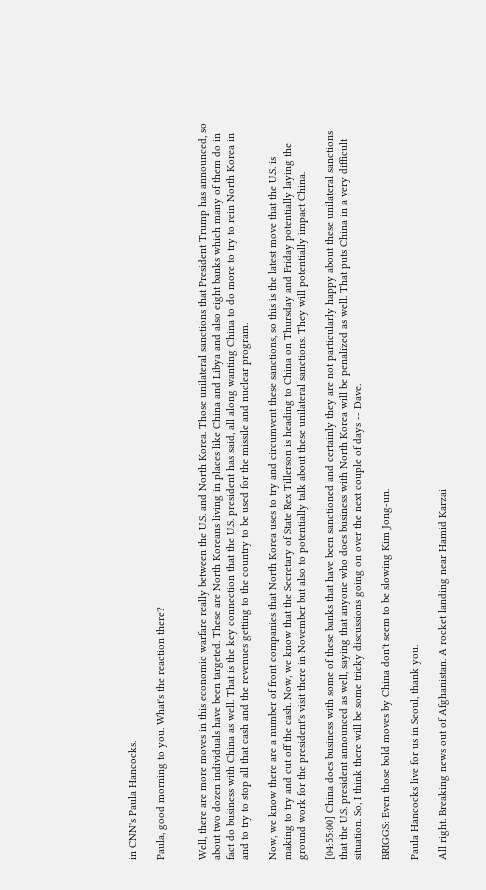in CNN's Paula Hancocks.

Paula, good morning to you. What's the reaction there?


Well, there are more moves in this economic warfare really between the U.S. and North Korea. Those unilateral sanctions that President Trump has announced, so about two dozen individuals have been targeted. These are North Koreans living in places like China and Libya and also eight banks which many of them do in fact do business with China as well. That is the key connection that the U.S. president has said, all along wanting China to do more to try to rein North Korea in and to try to stop all that cash and the revenues getting to the country to be used for the missile and nuclear program.

Now, we know there are a number of front companies that North Korea uses to try and circumvent these sanctions, so this is the latest move that the U.S. is making to try and cut off the cash. Now, we know that the Secretary of State Rex Tillerson is heading to China on Thursday and Friday potentially laying the ground work for the president's visit there in November but also to potentially talk about these unilateral sanctions. They will potentially impact China.

[04:55:00] China does business with some of these banks that have been sanctioned and certainly they are not particularly happy about these unilateral sanctions that the U.S. president announced as well, saying that anyone who does business with North Korea will be penalized as well. That puts China in a very difficult situation. So, I think there will be some tricky discussions going on over the next couple of days -- Dave.

BRIGGS: Even those bold moves by China don't seem to be slowing Kim Jong-un.

Paula Hancocks live for us in Seoul, thank you.

All right. Breaking news out of Afghanistan. A rocket landing near Hamid Karzai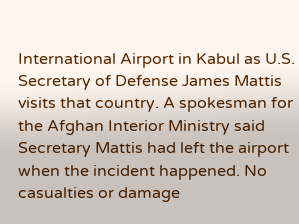International Airport in Kabul as U.S. Secretary of Defense James Mattis visits that country. A spokesman for the Afghan Interior Ministry said Secretary Mattis had left the airport when the incident happened. No casualties or damage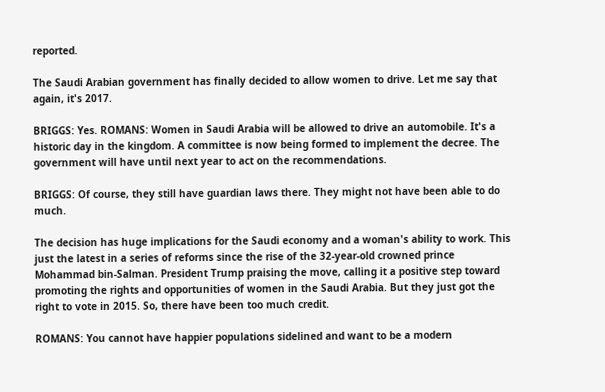reported.

The Saudi Arabian government has finally decided to allow women to drive. Let me say that again, it's 2017.

BRIGGS: Yes. ROMANS: Women in Saudi Arabia will be allowed to drive an automobile. It's a historic day in the kingdom. A committee is now being formed to implement the decree. The government will have until next year to act on the recommendations.

BRIGGS: Of course, they still have guardian laws there. They might not have been able to do much.

The decision has huge implications for the Saudi economy and a woman's ability to work. This just the latest in a series of reforms since the rise of the 32-year-old crowned prince Mohammad bin-Salman. President Trump praising the move, calling it a positive step toward promoting the rights and opportunities of women in the Saudi Arabia. But they just got the right to vote in 2015. So, there have been too much credit.

ROMANS: You cannot have happier populations sidelined and want to be a modern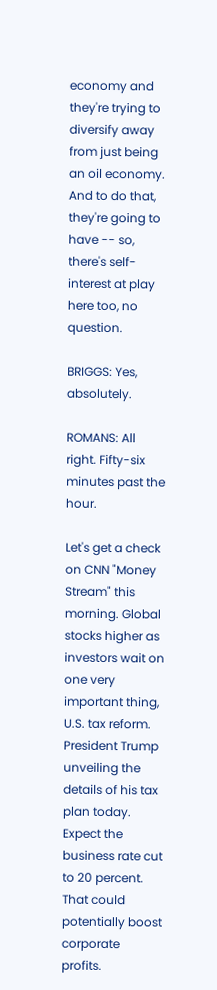economy and they're trying to diversify away from just being an oil economy. And to do that, they're going to have -- so, there's self-interest at play here too, no question.

BRIGGS: Yes, absolutely.

ROMANS: All right. Fifty-six minutes past the hour.

Let's get a check on CNN "Money Stream" this morning. Global stocks higher as investors wait on one very important thing, U.S. tax reform. President Trump unveiling the details of his tax plan today. Expect the business rate cut to 20 percent. That could potentially boost corporate profits.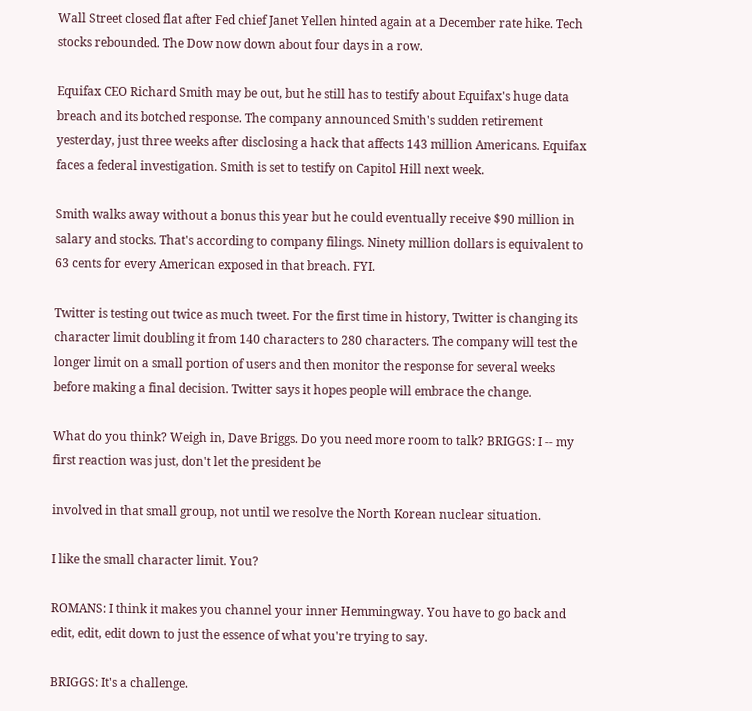Wall Street closed flat after Fed chief Janet Yellen hinted again at a December rate hike. Tech stocks rebounded. The Dow now down about four days in a row.

Equifax CEO Richard Smith may be out, but he still has to testify about Equifax's huge data breach and its botched response. The company announced Smith's sudden retirement yesterday, just three weeks after disclosing a hack that affects 143 million Americans. Equifax faces a federal investigation. Smith is set to testify on Capitol Hill next week.

Smith walks away without a bonus this year but he could eventually receive $90 million in salary and stocks. That's according to company filings. Ninety million dollars is equivalent to 63 cents for every American exposed in that breach. FYI.

Twitter is testing out twice as much tweet. For the first time in history, Twitter is changing its character limit doubling it from 140 characters to 280 characters. The company will test the longer limit on a small portion of users and then monitor the response for several weeks before making a final decision. Twitter says it hopes people will embrace the change.

What do you think? Weigh in, Dave Briggs. Do you need more room to talk? BRIGGS: I -- my first reaction was just, don't let the president be

involved in that small group, not until we resolve the North Korean nuclear situation.

I like the small character limit. You?

ROMANS: I think it makes you channel your inner Hemmingway. You have to go back and edit, edit, edit down to just the essence of what you're trying to say.

BRIGGS: It's a challenge.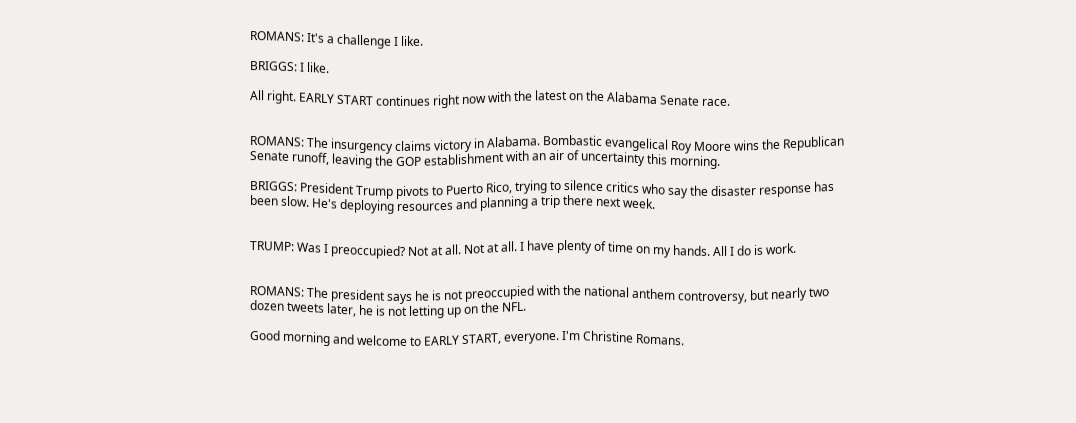ROMANS: It's a challenge I like.

BRIGGS: I like.

All right. EARLY START continues right now with the latest on the Alabama Senate race.


ROMANS: The insurgency claims victory in Alabama. Bombastic evangelical Roy Moore wins the Republican Senate runoff, leaving the GOP establishment with an air of uncertainty this morning.

BRIGGS: President Trump pivots to Puerto Rico, trying to silence critics who say the disaster response has been slow. He's deploying resources and planning a trip there next week.


TRUMP: Was I preoccupied? Not at all. Not at all. I have plenty of time on my hands. All I do is work.


ROMANS: The president says he is not preoccupied with the national anthem controversy, but nearly two dozen tweets later, he is not letting up on the NFL.

Good morning and welcome to EARLY START, everyone. I'm Christine Romans.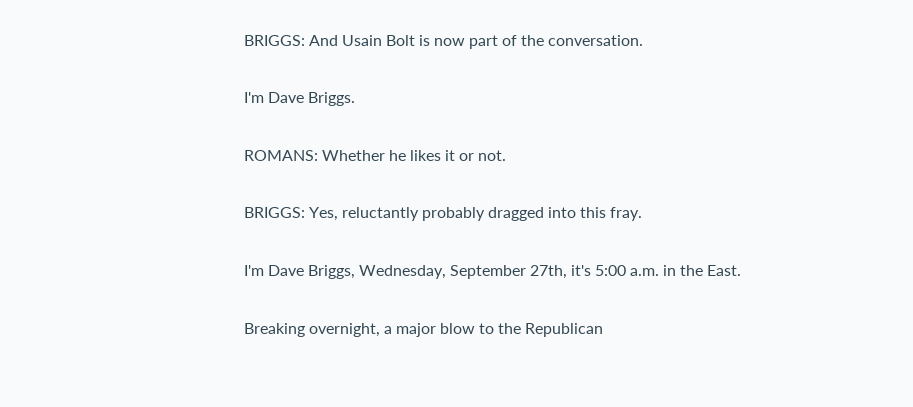BRIGGS: And Usain Bolt is now part of the conversation.

I'm Dave Briggs.

ROMANS: Whether he likes it or not.

BRIGGS: Yes, reluctantly probably dragged into this fray.

I'm Dave Briggs, Wednesday, September 27th, it's 5:00 a.m. in the East.

Breaking overnight, a major blow to the Republican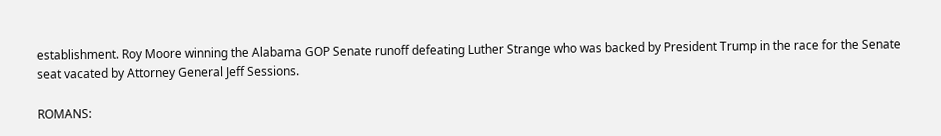establishment. Roy Moore winning the Alabama GOP Senate runoff defeating Luther Strange who was backed by President Trump in the race for the Senate seat vacated by Attorney General Jeff Sessions.

ROMANS: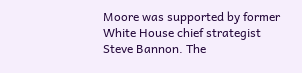Moore was supported by former White House chief strategist Steve Bannon. The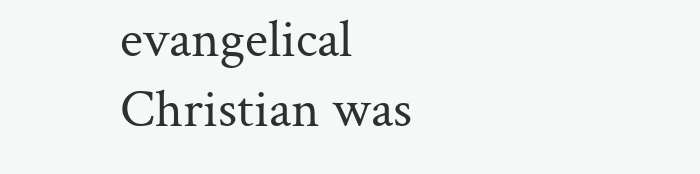evangelical Christian was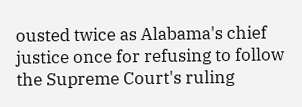ousted twice as Alabama's chief justice once for refusing to follow the Supreme Court's ruling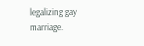legalizing gay marriage.